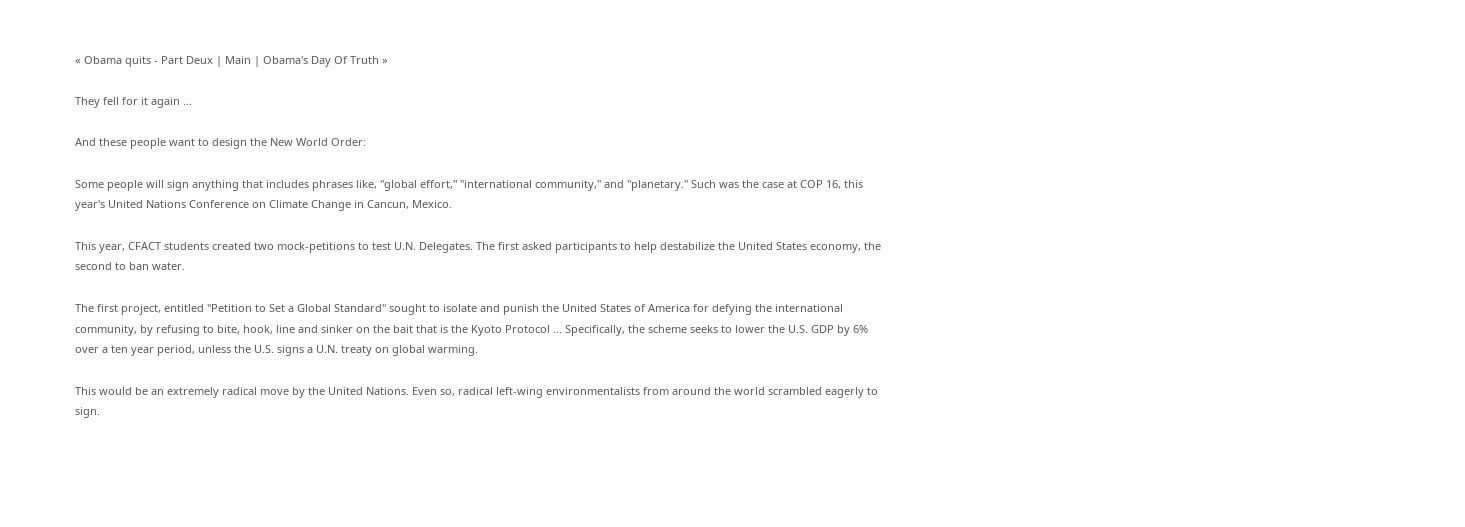« Obama quits - Part Deux | Main | Obama's Day Of Truth »

They fell for it again ...

And these people want to design the New World Order:

Some people will sign anything that includes phrases like, "global effort," "international community," and "planetary." Such was the case at COP 16, this year's United Nations Conference on Climate Change in Cancun, Mexico.

This year, CFACT students created two mock-petitions to test U.N. Delegates. The first asked participants to help destabilize the United States economy, the second to ban water.

The first project, entitled "Petition to Set a Global Standard" sought to isolate and punish the United States of America for defying the international community, by refusing to bite, hook, line and sinker on the bait that is the Kyoto Protocol ... Specifically, the scheme seeks to lower the U.S. GDP by 6% over a ten year period, unless the U.S. signs a U.N. treaty on global warming.

This would be an extremely radical move by the United Nations. Even so, radical left-wing environmentalists from around the world scrambled eagerly to sign.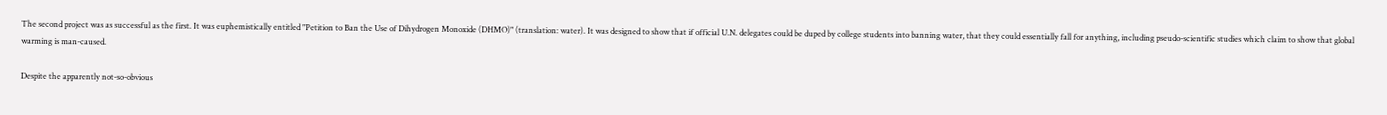The second project was as successful as the first. It was euphemistically entitled "Petition to Ban the Use of Dihydrogen Monoxide (DHMO)" (translation: water). It was designed to show that if official U.N. delegates could be duped by college students into banning water, that they could essentially fall for anything, including pseudo-scientific studies which claim to show that global warming is man-caused.

Despite the apparently not-so-obvious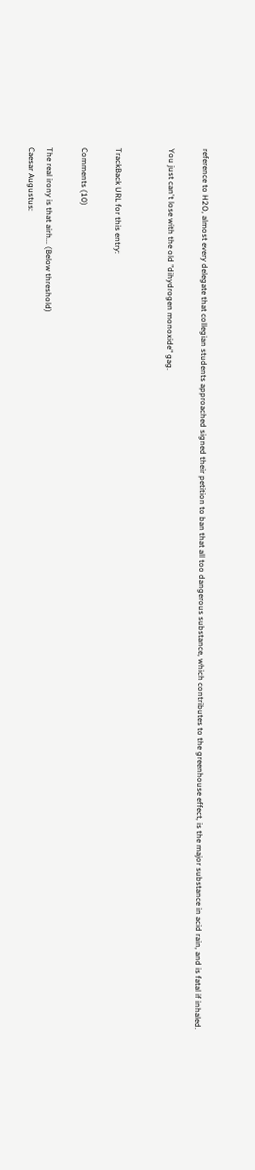reference to H2O, almost every delegate that collegian students approached signed their petition to ban that all too dangerous substance, which contributes to the greenhouse effect, is the major substance in acid rain, and is fatal if inhaled.

You just can't lose with the old "dihydrogen monoxide" gag.


TrackBack URL for this entry:

Comments (10)

The real irony is that airh... (Below threshold)
Caesar Augustus: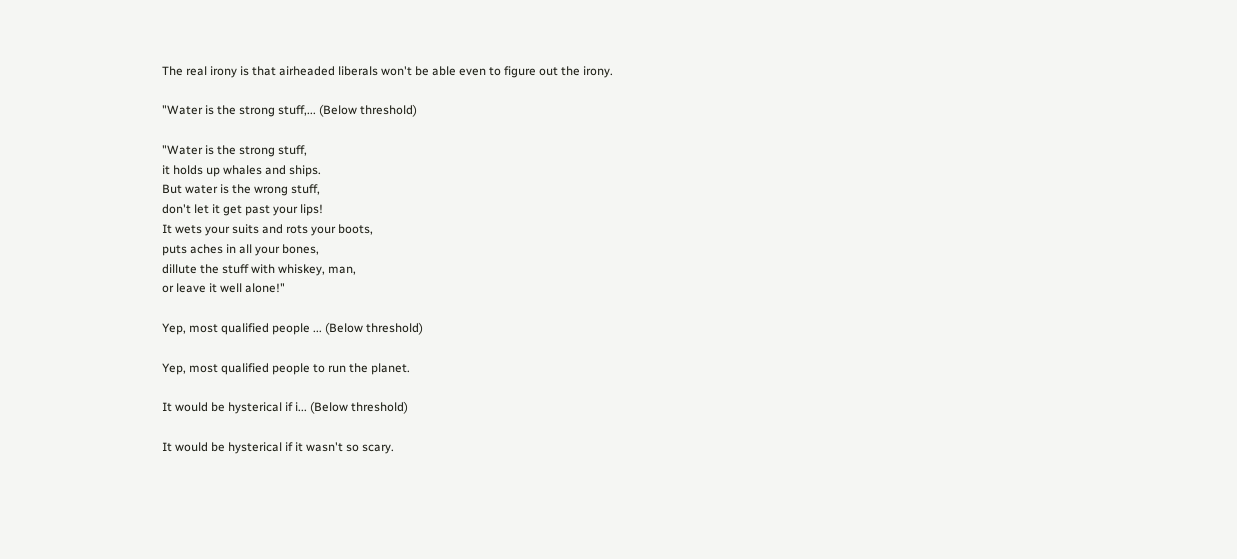The real irony is that airheaded liberals won't be able even to figure out the irony.

"Water is the strong stuff,... (Below threshold)

"Water is the strong stuff,
it holds up whales and ships.
But water is the wrong stuff,
don't let it get past your lips!
It wets your suits and rots your boots,
puts aches in all your bones,
dillute the stuff with whiskey, man,
or leave it well alone!"

Yep, most qualified people ... (Below threshold)

Yep, most qualified people to run the planet.

It would be hysterical if i... (Below threshold)

It would be hysterical if it wasn't so scary.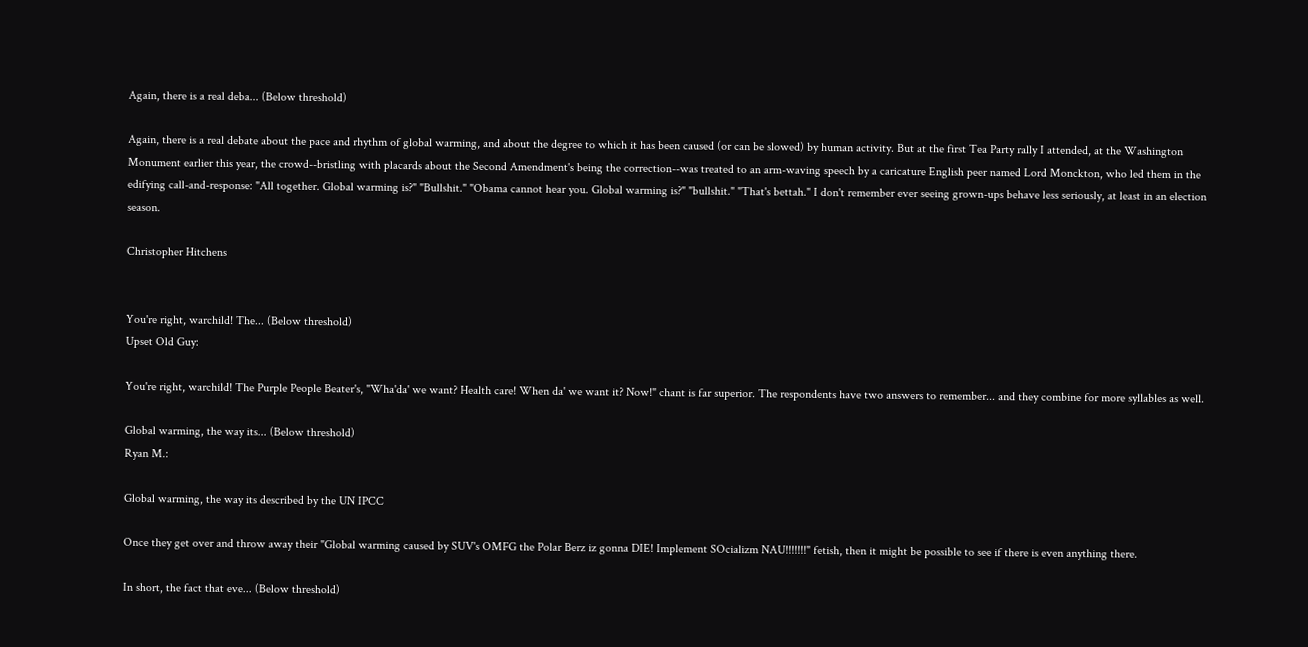Again, there is a real deba... (Below threshold)

Again, there is a real debate about the pace and rhythm of global warming, and about the degree to which it has been caused (or can be slowed) by human activity. But at the first Tea Party rally I attended, at the Washington Monument earlier this year, the crowd--bristling with placards about the Second Amendment's being the correction--was treated to an arm-waving speech by a caricature English peer named Lord Monckton, who led them in the edifying call-and-response: "All together. Global warming is?" "Bullshit." "Obama cannot hear you. Global warming is?" "bullshit." "That's bettah." I don't remember ever seeing grown-ups behave less seriously, at least in an election season.

Christopher Hitchens


You're right, warchild! The... (Below threshold)
Upset Old Guy:

You're right, warchild! The Purple People Beater's, "Wha'da' we want? Health care! When da' we want it? Now!" chant is far superior. The respondents have two answers to remember... and they combine for more syllables as well.

Global warming, the way its... (Below threshold)
Ryan M.:

Global warming, the way its described by the UN IPCC

Once they get over and throw away their "Global warming caused by SUV's OMFG the Polar Berz iz gonna DIE! Implement SOcializm NAU!!!!!!!" fetish, then it might be possible to see if there is even anything there.

In short, the fact that eve... (Below threshold)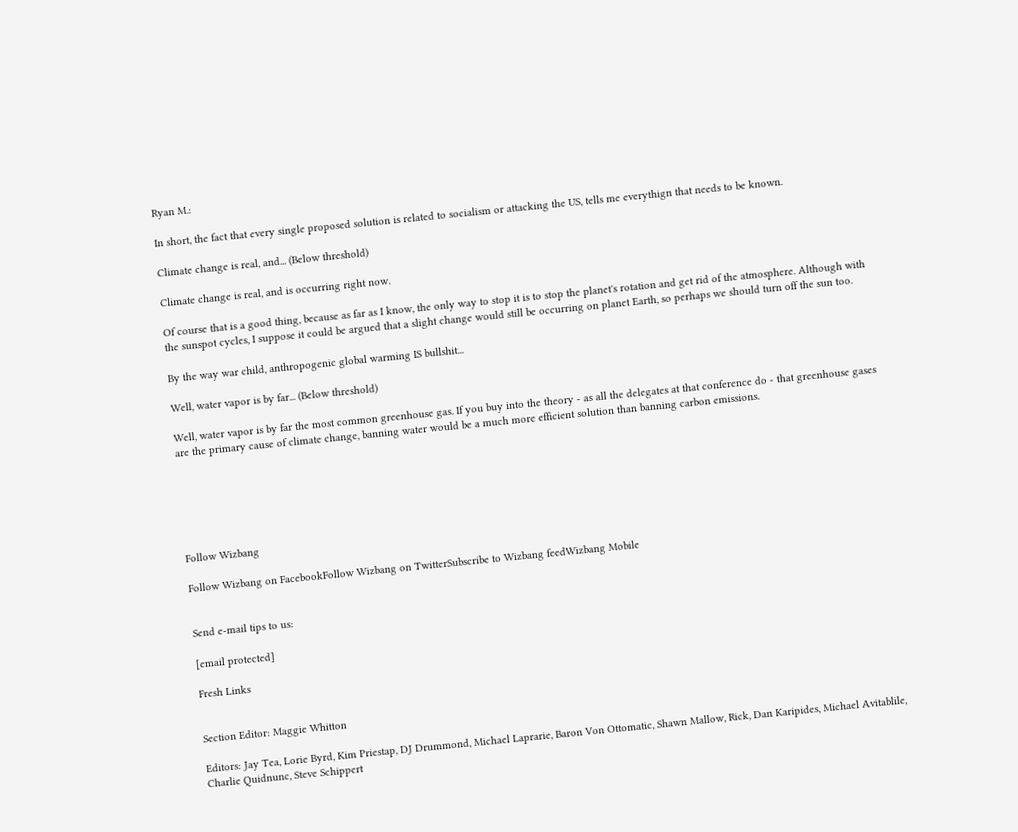Ryan M.:

In short, the fact that every single proposed solution is related to socialism or attacking the US, tells me everythign that needs to be known.

Climate change is real, and... (Below threshold)

Climate change is real, and is occurring right now.

Of course that is a good thing, because as far as I know, the only way to stop it is to stop the planet's rotation and get rid of the atmosphere. Although with the sunspot cycles, I suppose it could be argued that a slight change would still be occurring on planet Earth, so perhaps we should turn off the sun too.

By the way war child, anthropogenic global warming IS bullshit...

Well, water vapor is by far... (Below threshold)

Well, water vapor is by far the most common greenhouse gas. If you buy into the theory - as all the delegates at that conference do - that greenhouse gases are the primary cause of climate change, banning water would be a much more efficient solution than banning carbon emissions.






Follow Wizbang

Follow Wizbang on FacebookFollow Wizbang on TwitterSubscribe to Wizbang feedWizbang Mobile


Send e-mail tips to us:

[email protected]

Fresh Links


Section Editor: Maggie Whitton

Editors: Jay Tea, Lorie Byrd, Kim Priestap, DJ Drummond, Michael Laprarie, Baron Von Ottomatic, Shawn Mallow, Rick, Dan Karipides, Michael Avitablile, Charlie Quidnunc, Steve Schippert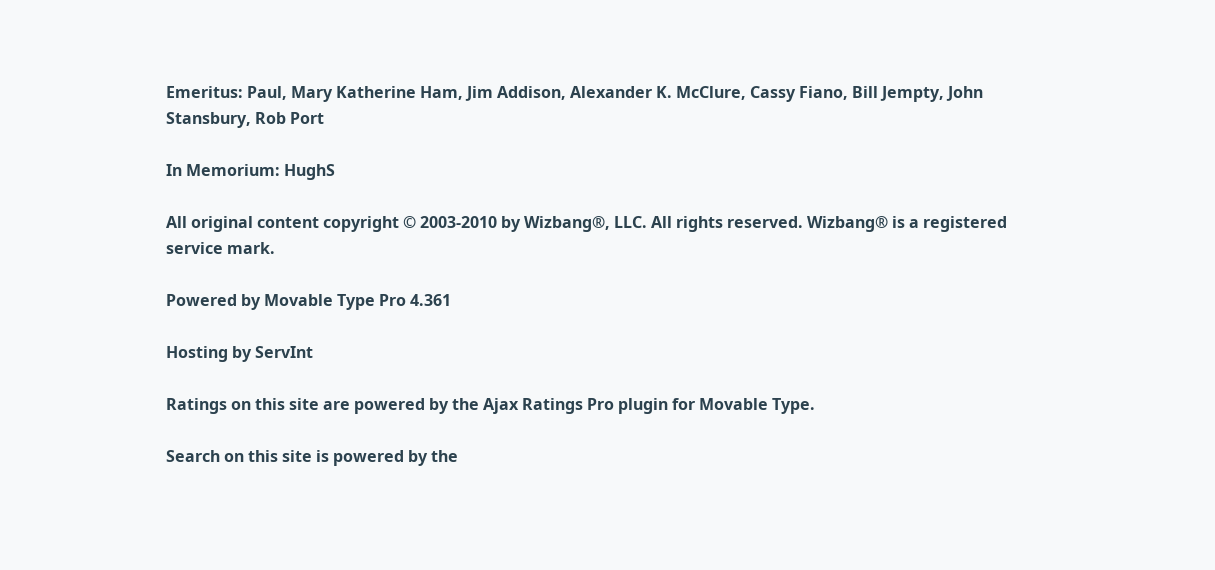Emeritus: Paul, Mary Katherine Ham, Jim Addison, Alexander K. McClure, Cassy Fiano, Bill Jempty, John Stansbury, Rob Port

In Memorium: HughS

All original content copyright © 2003-2010 by Wizbang®, LLC. All rights reserved. Wizbang® is a registered service mark.

Powered by Movable Type Pro 4.361

Hosting by ServInt

Ratings on this site are powered by the Ajax Ratings Pro plugin for Movable Type.

Search on this site is powered by the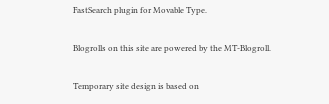FastSearch plugin for Movable Type.

Blogrolls on this site are powered by the MT-Blogroll.

Temporary site design is based on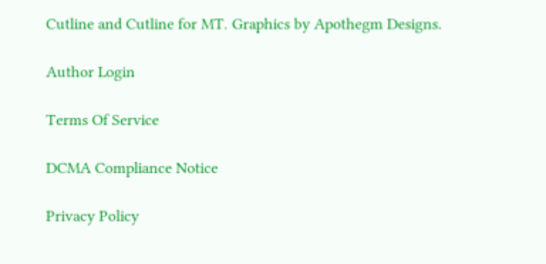Cutline and Cutline for MT. Graphics by Apothegm Designs.

Author Login

Terms Of Service

DCMA Compliance Notice

Privacy Policy